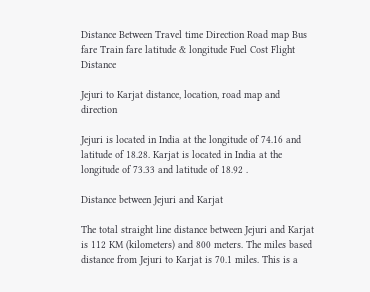Distance Between Travel time Direction Road map Bus fare Train fare latitude & longitude Fuel Cost Flight Distance

Jejuri to Karjat distance, location, road map and direction

Jejuri is located in India at the longitude of 74.16 and latitude of 18.28. Karjat is located in India at the longitude of 73.33 and latitude of 18.92 .

Distance between Jejuri and Karjat

The total straight line distance between Jejuri and Karjat is 112 KM (kilometers) and 800 meters. The miles based distance from Jejuri to Karjat is 70.1 miles. This is a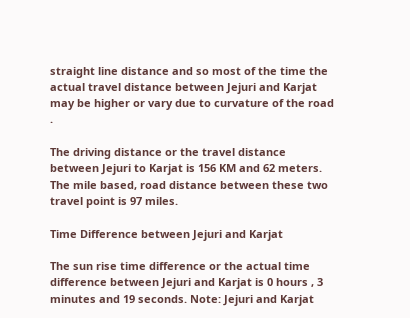straight line distance and so most of the time the actual travel distance between Jejuri and Karjat may be higher or vary due to curvature of the road .

The driving distance or the travel distance between Jejuri to Karjat is 156 KM and 62 meters. The mile based, road distance between these two travel point is 97 miles.

Time Difference between Jejuri and Karjat

The sun rise time difference or the actual time difference between Jejuri and Karjat is 0 hours , 3 minutes and 19 seconds. Note: Jejuri and Karjat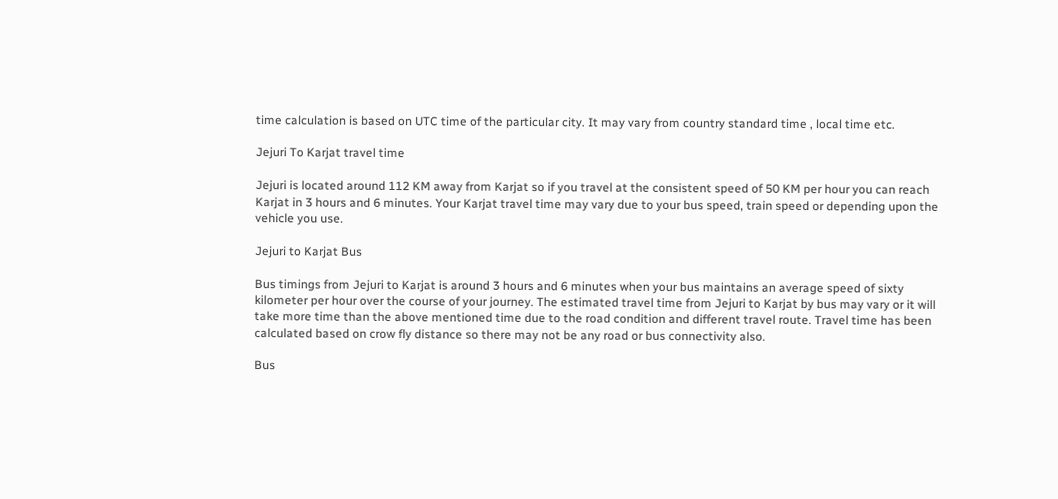time calculation is based on UTC time of the particular city. It may vary from country standard time , local time etc.

Jejuri To Karjat travel time

Jejuri is located around 112 KM away from Karjat so if you travel at the consistent speed of 50 KM per hour you can reach Karjat in 3 hours and 6 minutes. Your Karjat travel time may vary due to your bus speed, train speed or depending upon the vehicle you use.

Jejuri to Karjat Bus

Bus timings from Jejuri to Karjat is around 3 hours and 6 minutes when your bus maintains an average speed of sixty kilometer per hour over the course of your journey. The estimated travel time from Jejuri to Karjat by bus may vary or it will take more time than the above mentioned time due to the road condition and different travel route. Travel time has been calculated based on crow fly distance so there may not be any road or bus connectivity also.

Bus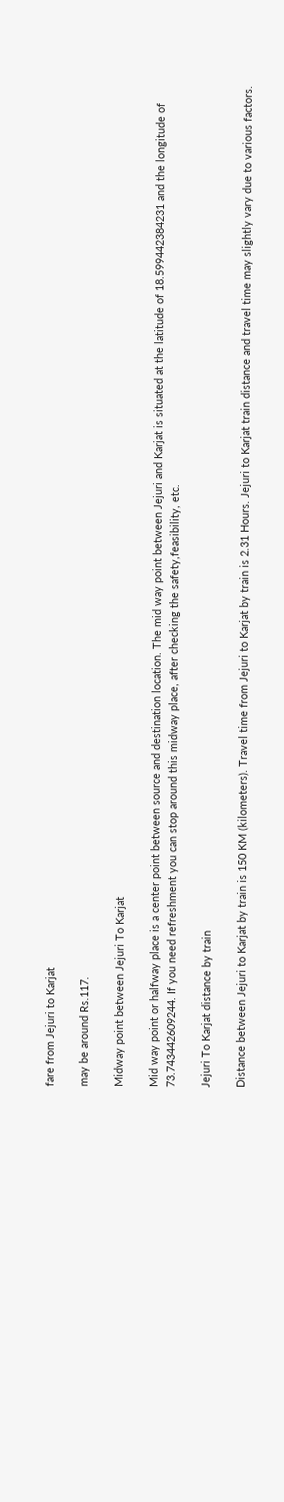fare from Jejuri to Karjat

may be around Rs.117.

Midway point between Jejuri To Karjat

Mid way point or halfway place is a center point between source and destination location. The mid way point between Jejuri and Karjat is situated at the latitude of 18.599442384231 and the longitude of 73.743442609244. If you need refreshment you can stop around this midway place, after checking the safety,feasibility, etc.

Jejuri To Karjat distance by train

Distance between Jejuri to Karjat by train is 150 KM (kilometers). Travel time from Jejuri to Karjat by train is 2.31 Hours. Jejuri to Karjat train distance and travel time may slightly vary due to various factors.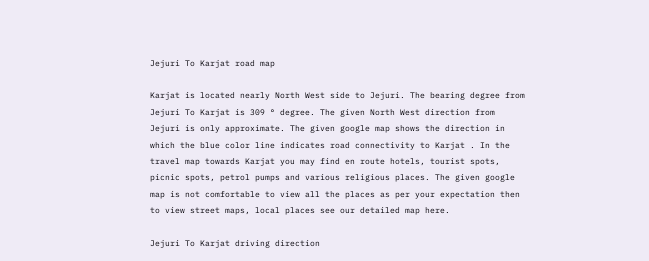Jejuri To Karjat road map

Karjat is located nearly North West side to Jejuri. The bearing degree from Jejuri To Karjat is 309 ° degree. The given North West direction from Jejuri is only approximate. The given google map shows the direction in which the blue color line indicates road connectivity to Karjat . In the travel map towards Karjat you may find en route hotels, tourist spots, picnic spots, petrol pumps and various religious places. The given google map is not comfortable to view all the places as per your expectation then to view street maps, local places see our detailed map here.

Jejuri To Karjat driving direction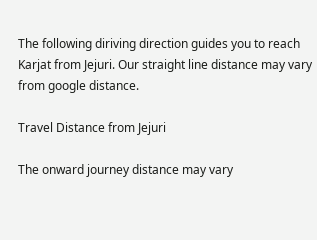The following diriving direction guides you to reach Karjat from Jejuri. Our straight line distance may vary from google distance.

Travel Distance from Jejuri

The onward journey distance may vary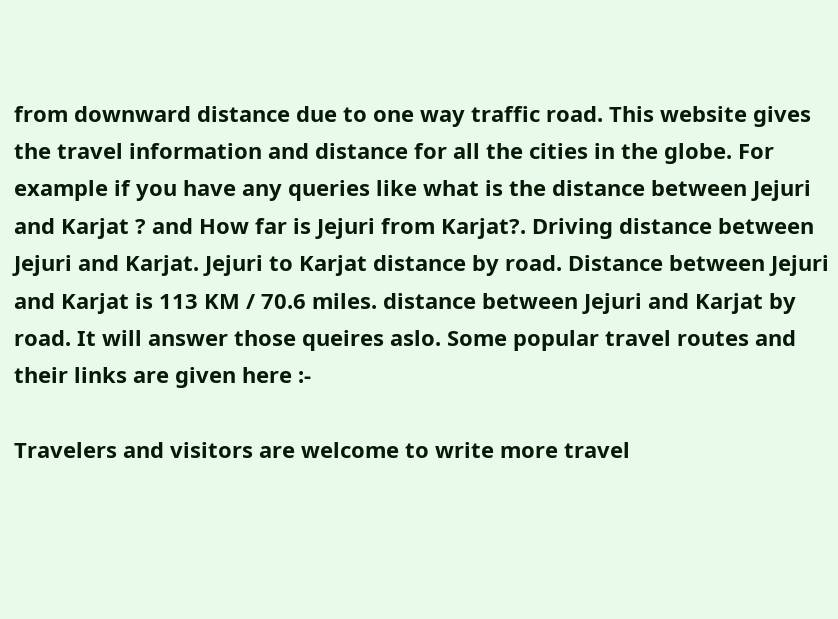from downward distance due to one way traffic road. This website gives the travel information and distance for all the cities in the globe. For example if you have any queries like what is the distance between Jejuri and Karjat ? and How far is Jejuri from Karjat?. Driving distance between Jejuri and Karjat. Jejuri to Karjat distance by road. Distance between Jejuri and Karjat is 113 KM / 70.6 miles. distance between Jejuri and Karjat by road. It will answer those queires aslo. Some popular travel routes and their links are given here :-

Travelers and visitors are welcome to write more travel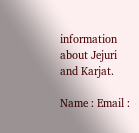information about Jejuri and Karjat.

Name : Email :